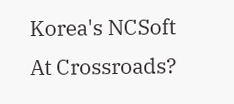Korea's NCSoft At Crossroads?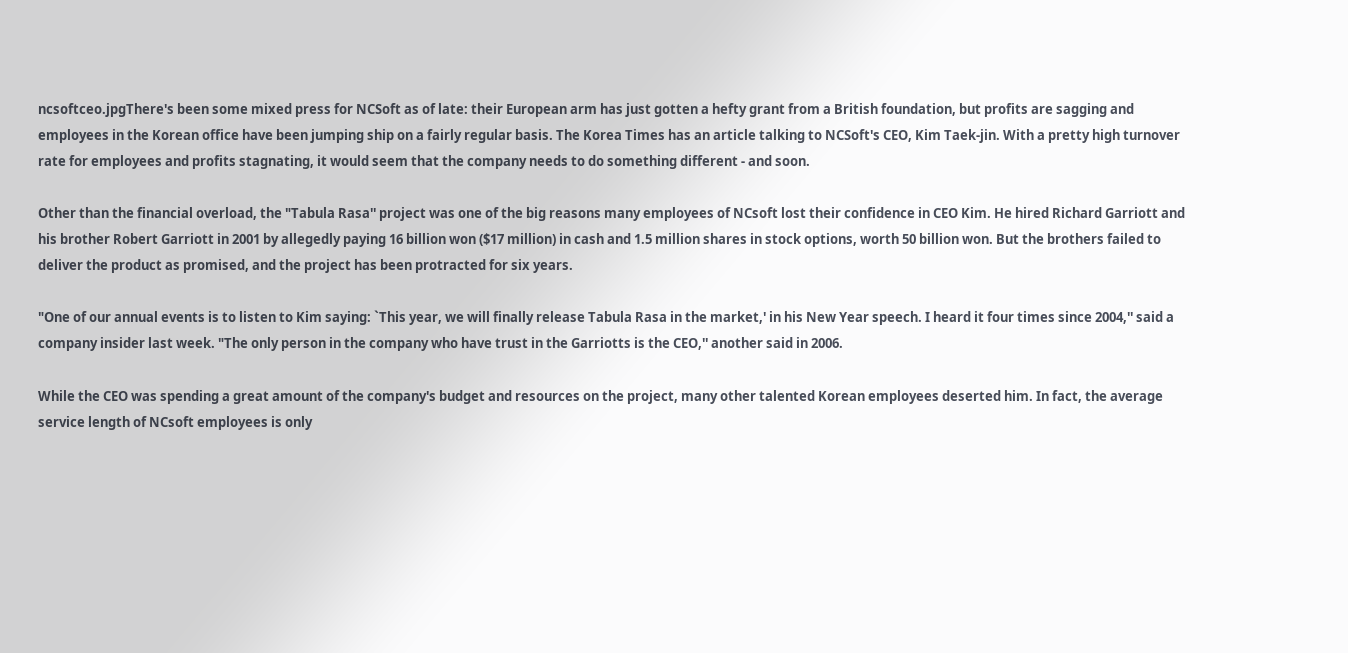ncsoftceo.jpgThere's been some mixed press for NCSoft as of late: their European arm has just gotten a hefty grant from a British foundation, but profits are sagging and employees in the Korean office have been jumping ship on a fairly regular basis. The Korea Times has an article talking to NCSoft's CEO, Kim Taek-jin. With a pretty high turnover rate for employees and profits stagnating, it would seem that the company needs to do something different - and soon.

Other than the financial overload, the "Tabula Rasa'' project was one of the big reasons many employees of NCsoft lost their confidence in CEO Kim. He hired Richard Garriott and his brother Robert Garriott in 2001 by allegedly paying 16 billion won ($17 million) in cash and 1.5 million shares in stock options, worth 50 billion won. But the brothers failed to deliver the product as promised, and the project has been protracted for six years.

"One of our annual events is to listen to Kim saying: `This year, we will finally release Tabula Rasa in the market,' in his New Year speech. I heard it four times since 2004,'' said a company insider last week. "The only person in the company who have trust in the Garriotts is the CEO,'' another said in 2006.

While the CEO was spending a great amount of the company's budget and resources on the project, many other talented Korean employees deserted him. In fact, the average service length of NCsoft employees is only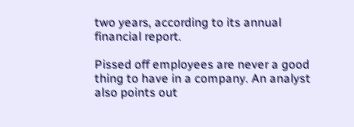two years, according to its annual financial report.

Pissed off employees are never a good thing to have in a company. An analyst also points out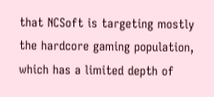that NCSoft is targeting mostly the hardcore gaming population, which has a limited depth of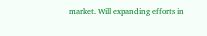market. Will expanding efforts in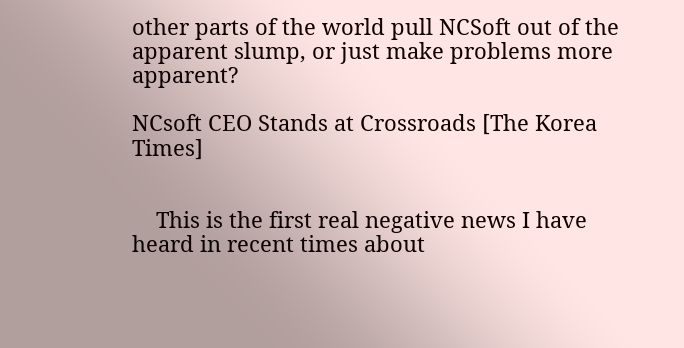other parts of the world pull NCSoft out of the apparent slump, or just make problems more apparent?

NCsoft CEO Stands at Crossroads [The Korea Times]


    This is the first real negative news I have heard in recent times about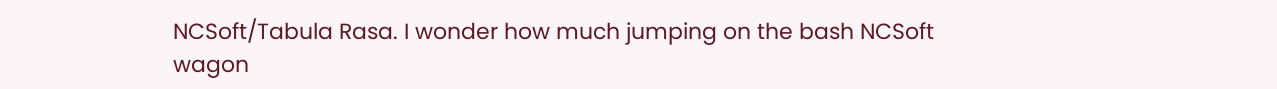NCSoft/Tabula Rasa. I wonder how much jumping on the bash NCSoft wagon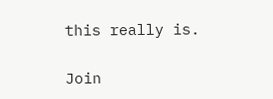this really is.

Join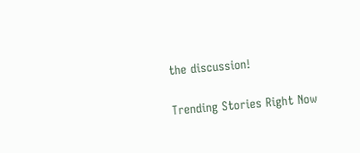the discussion!

Trending Stories Right Now